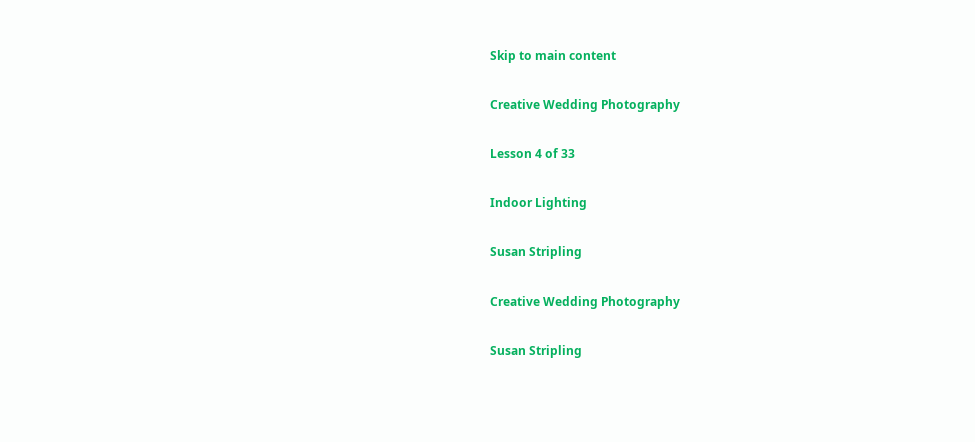Skip to main content

Creative Wedding Photography

Lesson 4 of 33

Indoor Lighting

Susan Stripling

Creative Wedding Photography

Susan Stripling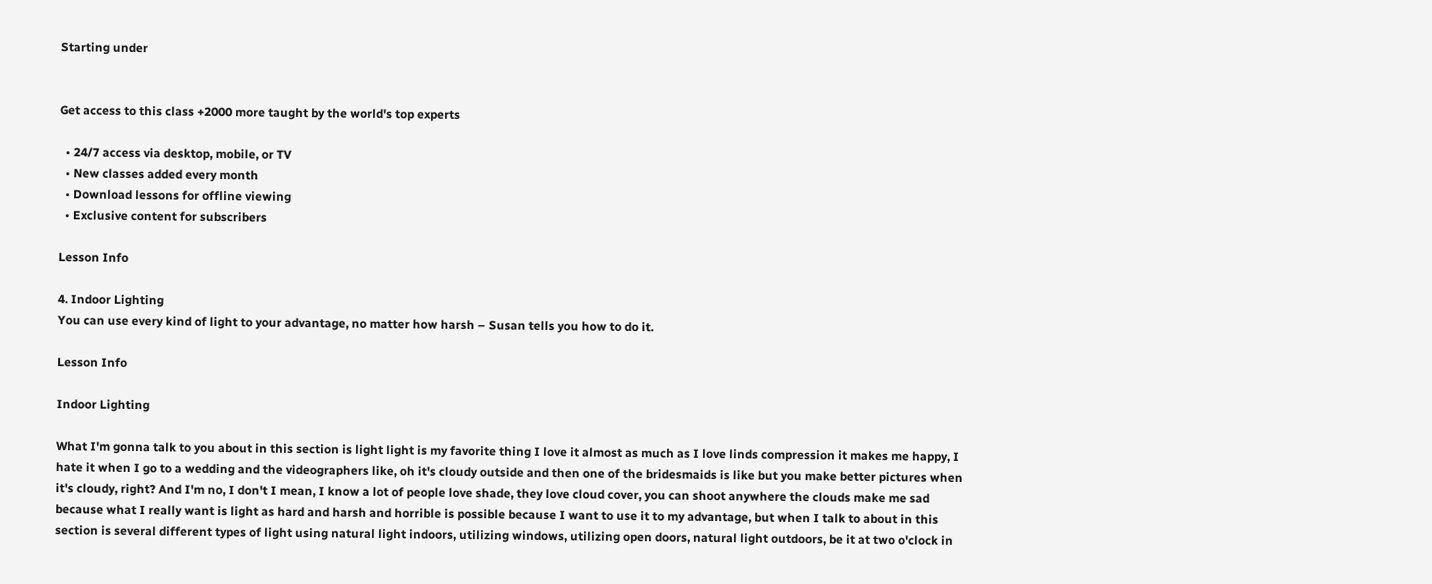Starting under


Get access to this class +2000 more taught by the world's top experts

  • 24/7 access via desktop, mobile, or TV
  • New classes added every month
  • Download lessons for offline viewing
  • Exclusive content for subscribers

Lesson Info

4. Indoor Lighting
You can use every kind of light to your advantage, no matter how harsh – Susan tells you how to do it.

Lesson Info

Indoor Lighting

What I'm gonna talk to you about in this section is light light is my favorite thing I love it almost as much as I love linds compression it makes me happy, I hate it when I go to a wedding and the videographers like, oh it's cloudy outside and then one of the bridesmaids is like but you make better pictures when it's cloudy, right? And I'm no, I don't I mean, I know a lot of people love shade, they love cloud cover, you can shoot anywhere the clouds make me sad because what I really want is light as hard and harsh and horrible is possible because I want to use it to my advantage, but when I talk to about in this section is several different types of light using natural light indoors, utilizing windows, utilizing open doors, natural light outdoors, be it at two o'clock in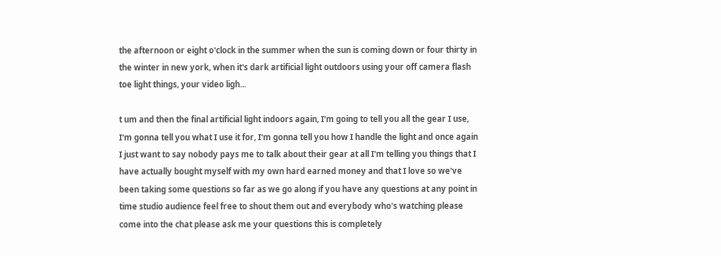the afternoon or eight o'clock in the summer when the sun is coming down or four thirty in the winter in new york, when it's dark artificial light outdoors using your off camera flash toe light things, your video ligh...

t um and then the final artificial light indoors again, I'm going to tell you all the gear I use, I'm gonna tell you what I use it for, I'm gonna tell you how I handle the light and once again I just want to say nobody pays me to talk about their gear at all I'm telling you things that I have actually bought myself with my own hard earned money and that I love so we've been taking some questions so far as we go along if you have any questions at any point in time studio audience feel free to shout them out and everybody who's watching please come into the chat please ask me your questions this is completely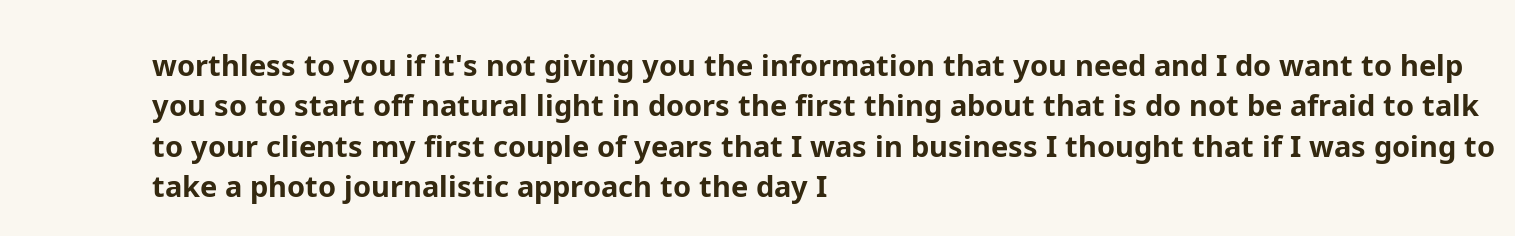worthless to you if it's not giving you the information that you need and I do want to help you so to start off natural light in doors the first thing about that is do not be afraid to talk to your clients my first couple of years that I was in business I thought that if I was going to take a photo journalistic approach to the day I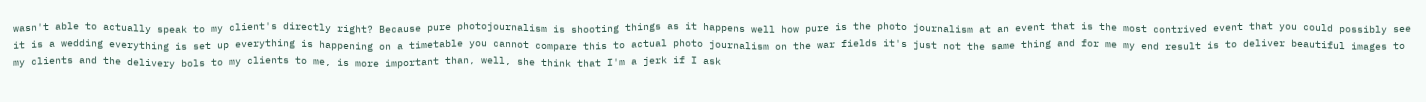wasn't able to actually speak to my client's directly right? Because pure photojournalism is shooting things as it happens well how pure is the photo journalism at an event that is the most contrived event that you could possibly see it is a wedding everything is set up everything is happening on a timetable you cannot compare this to actual photo journalism on the war fields it's just not the same thing and for me my end result is to deliver beautiful images to my clients and the delivery bols to my clients to me, is more important than, well, she think that I'm a jerk if I ask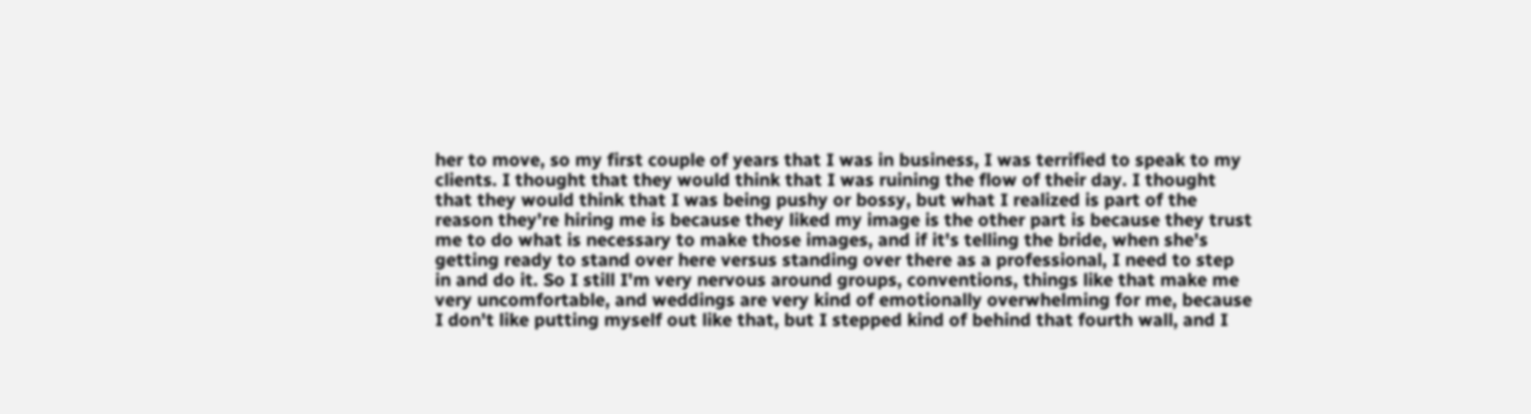her to move, so my first couple of years that I was in business, I was terrified to speak to my clients. I thought that they would think that I was ruining the flow of their day. I thought that they would think that I was being pushy or bossy, but what I realized is part of the reason they're hiring me is because they liked my image is the other part is because they trust me to do what is necessary to make those images, and if it's telling the bride, when she's getting ready to stand over here versus standing over there as a professional, I need to step in and do it. So I still I'm very nervous around groups, conventions, things like that make me very uncomfortable, and weddings are very kind of emotionally overwhelming for me, because I don't like putting myself out like that, but I stepped kind of behind that fourth wall, and I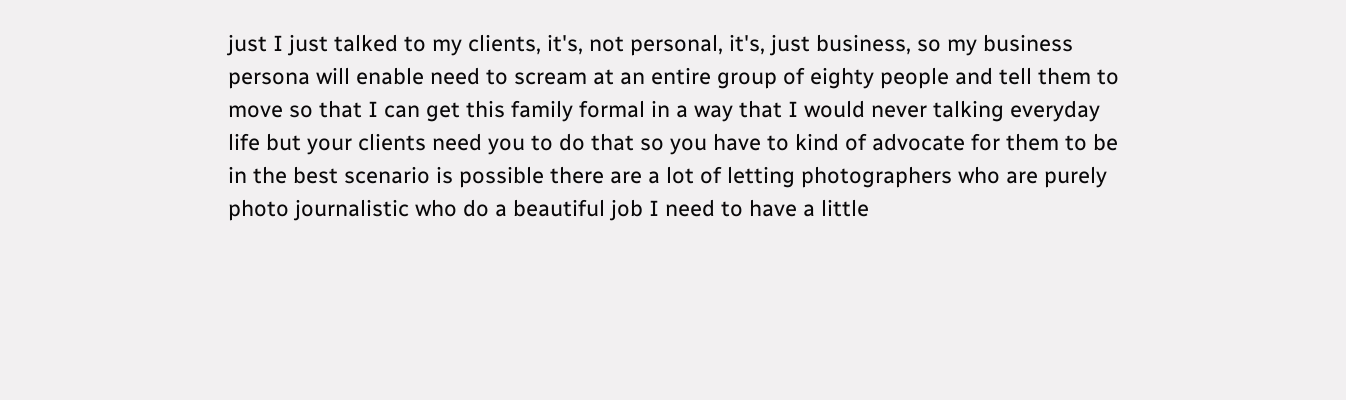just I just talked to my clients, it's, not personal, it's, just business, so my business persona will enable need to scream at an entire group of eighty people and tell them to move so that I can get this family formal in a way that I would never talking everyday life but your clients need you to do that so you have to kind of advocate for them to be in the best scenario is possible there are a lot of letting photographers who are purely photo journalistic who do a beautiful job I need to have a little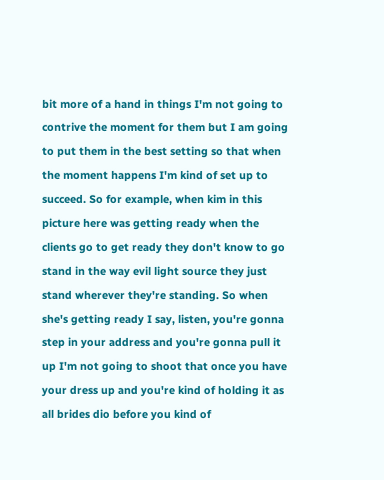bit more of a hand in things I'm not going to contrive the moment for them but I am going to put them in the best setting so that when the moment happens I'm kind of set up to succeed. So for example, when kim in this picture here was getting ready when the clients go to get ready they don't know to go stand in the way evil light source they just stand wherever they're standing. So when she's getting ready I say, listen, you're gonna step in your address and you're gonna pull it up I'm not going to shoot that once you have your dress up and you're kind of holding it as all brides dio before you kind of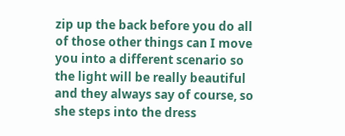zip up the back before you do all of those other things can I move you into a different scenario so the light will be really beautiful and they always say of course, so she steps into the dress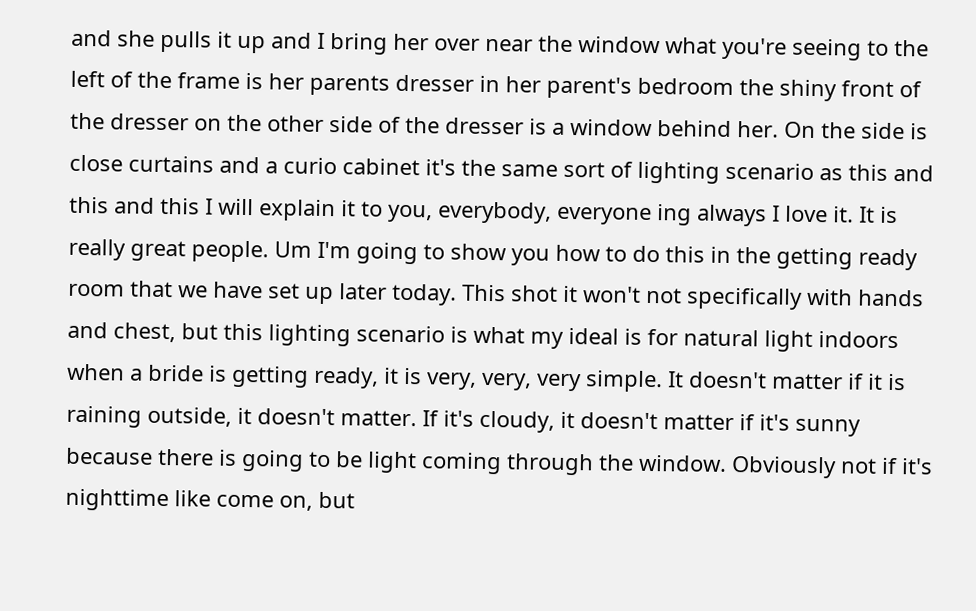and she pulls it up and I bring her over near the window what you're seeing to the left of the frame is her parents dresser in her parent's bedroom the shiny front of the dresser on the other side of the dresser is a window behind her. On the side is close curtains and a curio cabinet it's the same sort of lighting scenario as this and this and this I will explain it to you, everybody, everyone ing always I love it. It is really great people. Um I'm going to show you how to do this in the getting ready room that we have set up later today. This shot it won't not specifically with hands and chest, but this lighting scenario is what my ideal is for natural light indoors when a bride is getting ready, it is very, very, very simple. It doesn't matter if it is raining outside, it doesn't matter. If it's cloudy, it doesn't matter if it's sunny because there is going to be light coming through the window. Obviously not if it's nighttime like come on, but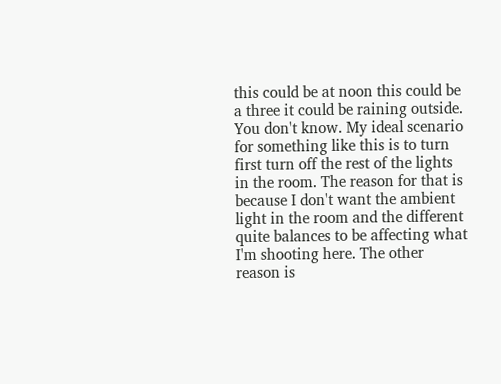this could be at noon this could be a three it could be raining outside. You don't know. My ideal scenario for something like this is to turn first turn off the rest of the lights in the room. The reason for that is because I don't want the ambient light in the room and the different quite balances to be affecting what I'm shooting here. The other reason is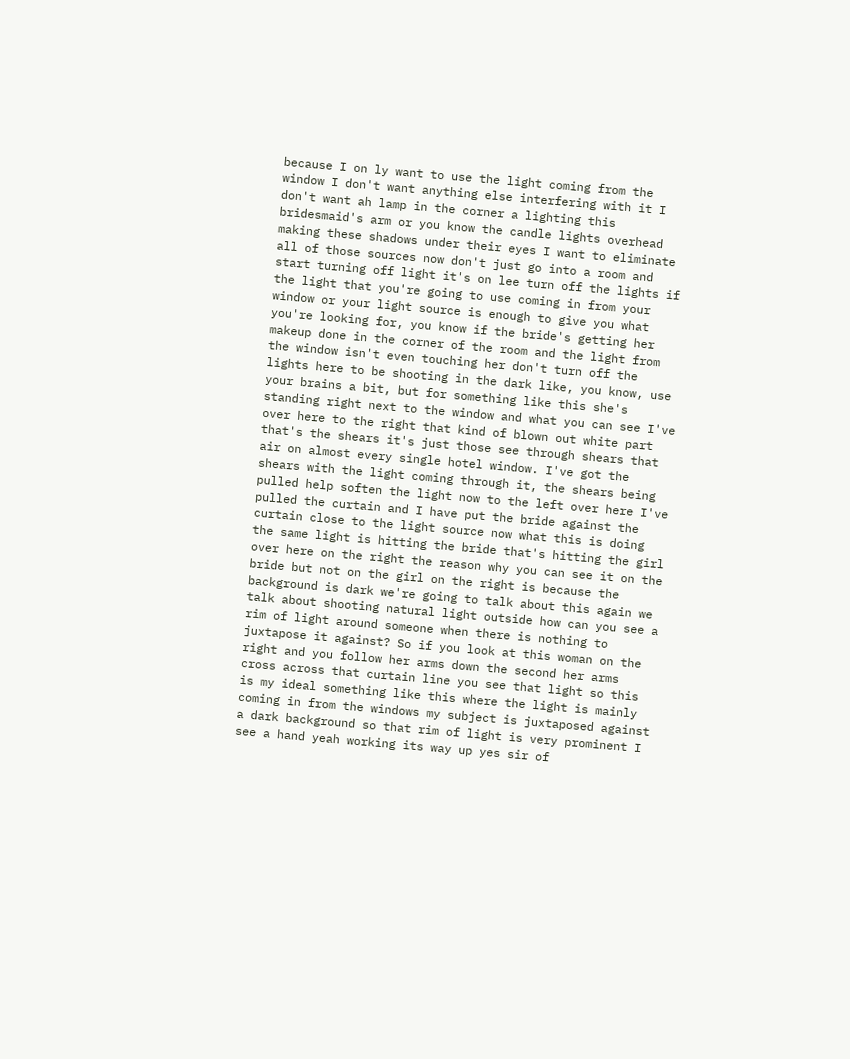because I on ly want to use the light coming from the window I don't want anything else interfering with it I don't want ah lamp in the corner a lighting this bridesmaid's arm or you know the candle lights overhead making these shadows under their eyes I want to eliminate all of those sources now don't just go into a room and start turning off light it's on lee turn off the lights if the light that you're going to use coming in from your window or your light source is enough to give you what you're looking for, you know if the bride's getting her makeup done in the corner of the room and the light from the window isn't even touching her don't turn off the lights here to be shooting in the dark like, you know, use your brains a bit, but for something like this she's standing right next to the window and what you can see I've over here to the right that kind of blown out white part that's the shears it's just those see through shears that air on almost every single hotel window. I've got the shears with the light coming through it, the shears being pulled help soften the light now to the left over here I've pulled the curtain and I have put the bride against the curtain close to the light source now what this is doing the same light is hitting the bride that's hitting the girl over here on the right the reason why you can see it on the bride but not on the girl on the right is because the background is dark we're going to talk about this again we talk about shooting natural light outside how can you see a rim of light around someone when there is nothing to juxtapose it against? So if you look at this woman on the right and you follow her arms down the second her arms cross across that curtain line you see that light so this is my ideal something like this where the light is mainly coming in from the windows my subject is juxtaposed against a dark background so that rim of light is very prominent I see a hand yeah working its way up yes sir of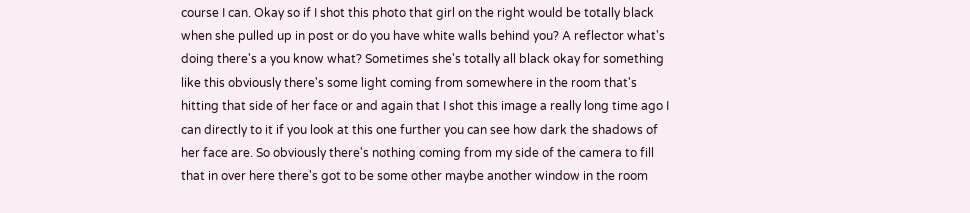course I can. Okay so if I shot this photo that girl on the right would be totally black when she pulled up in post or do you have white walls behind you? A reflector what's doing there's a you know what? Sometimes she's totally all black okay for something like this obviously there's some light coming from somewhere in the room that's hitting that side of her face or and again that I shot this image a really long time ago I can directly to it if you look at this one further you can see how dark the shadows of her face are. So obviously there's nothing coming from my side of the camera to fill that in over here there's got to be some other maybe another window in the room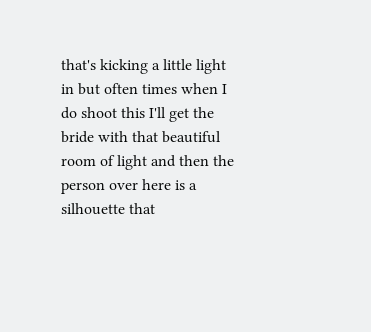that's kicking a little light in but often times when I do shoot this I'll get the bride with that beautiful room of light and then the person over here is a silhouette that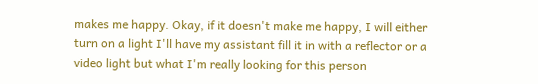makes me happy. Okay, if it doesn't make me happy, I will either turn on a light I'll have my assistant fill it in with a reflector or a video light but what I'm really looking for this person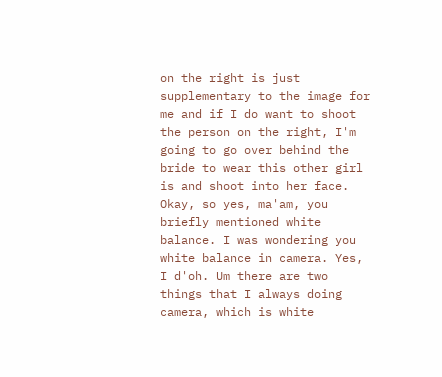on the right is just supplementary to the image for me and if I do want to shoot the person on the right, I'm going to go over behind the bride to wear this other girl is and shoot into her face. Okay, so yes, ma'am, you briefly mentioned white balance. I was wondering you white balance in camera. Yes, I d'oh. Um there are two things that I always doing camera, which is white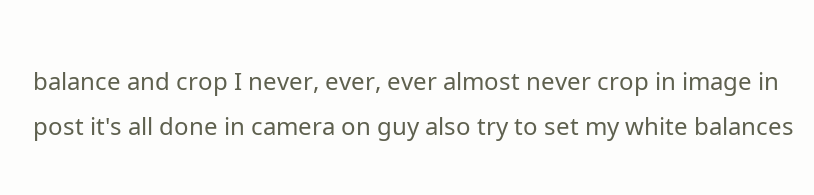balance and crop I never, ever, ever almost never crop in image in post it's all done in camera on guy also try to set my white balances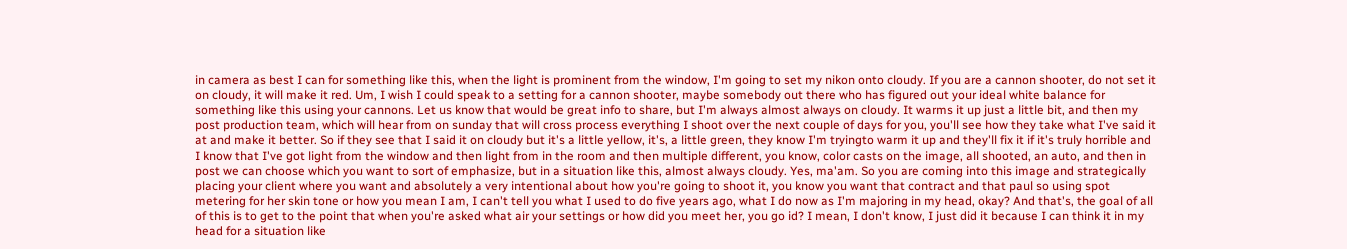in camera as best I can for something like this, when the light is prominent from the window, I'm going to set my nikon onto cloudy. If you are a cannon shooter, do not set it on cloudy, it will make it red. Um, I wish I could speak to a setting for a cannon shooter, maybe somebody out there who has figured out your ideal white balance for something like this using your cannons. Let us know that would be great info to share, but I'm always almost always on cloudy. It warms it up just a little bit, and then my post production team, which will hear from on sunday that will cross process everything I shoot over the next couple of days for you, you'll see how they take what I've said it at and make it better. So if they see that I said it on cloudy but it's a little yellow, it's, a little green, they know I'm tryingto warm it up and they'll fix it if it's truly horrible and I know that I've got light from the window and then light from in the room and then multiple different, you know, color casts on the image, all shooted, an auto, and then in post we can choose which you want to sort of emphasize, but in a situation like this, almost always cloudy. Yes, ma'am. So you are coming into this image and strategically placing your client where you want and absolutely a very intentional about how you're going to shoot it, you know you want that contract and that paul so using spot metering for her skin tone or how you mean I am, I can't tell you what I used to do five years ago, what I do now as I'm majoring in my head, okay? And that's, the goal of all of this is to get to the point that when you're asked what air your settings or how did you meet her, you go id? I mean, I don't know, I just did it because I can think it in my head for a situation like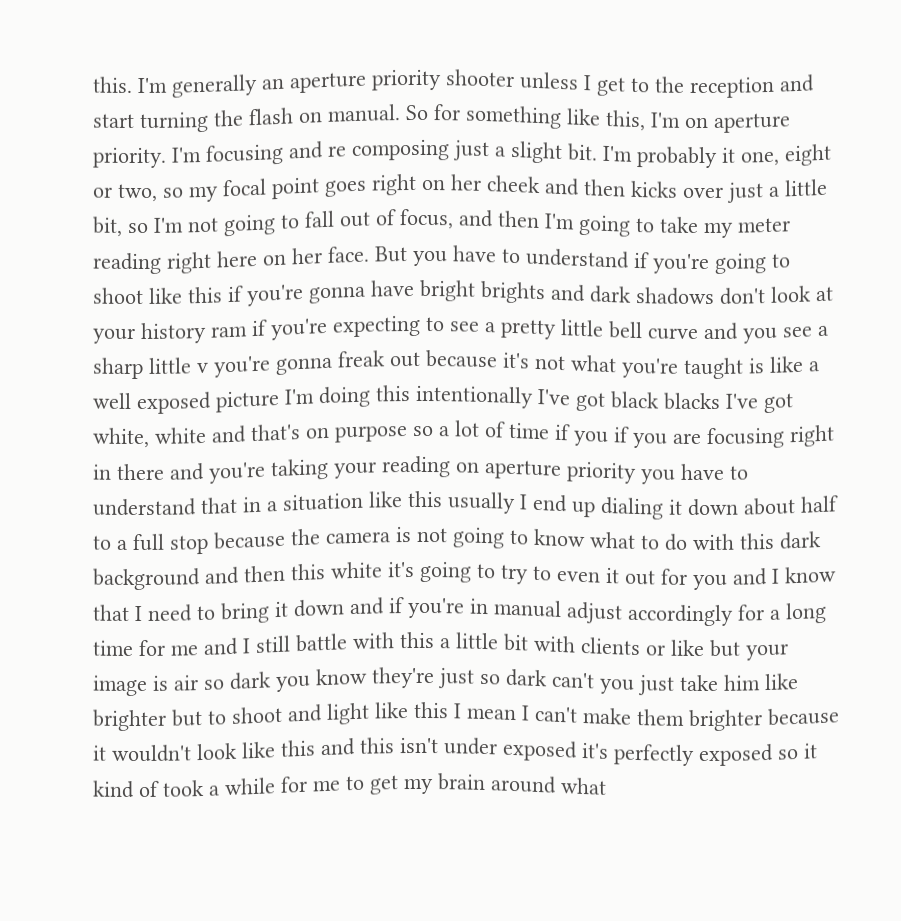this. I'm generally an aperture priority shooter unless I get to the reception and start turning the flash on manual. So for something like this, I'm on aperture priority. I'm focusing and re composing just a slight bit. I'm probably it one, eight or two, so my focal point goes right on her cheek and then kicks over just a little bit, so I'm not going to fall out of focus, and then I'm going to take my meter reading right here on her face. But you have to understand if you're going to shoot like this if you're gonna have bright brights and dark shadows don't look at your history ram if you're expecting to see a pretty little bell curve and you see a sharp little v you're gonna freak out because it's not what you're taught is like a well exposed picture I'm doing this intentionally I've got black blacks I've got white, white and that's on purpose so a lot of time if you if you are focusing right in there and you're taking your reading on aperture priority you have to understand that in a situation like this usually I end up dialing it down about half to a full stop because the camera is not going to know what to do with this dark background and then this white it's going to try to even it out for you and I know that I need to bring it down and if you're in manual adjust accordingly for a long time for me and I still battle with this a little bit with clients or like but your image is air so dark you know they're just so dark can't you just take him like brighter but to shoot and light like this I mean I can't make them brighter because it wouldn't look like this and this isn't under exposed it's perfectly exposed so it kind of took a while for me to get my brain around what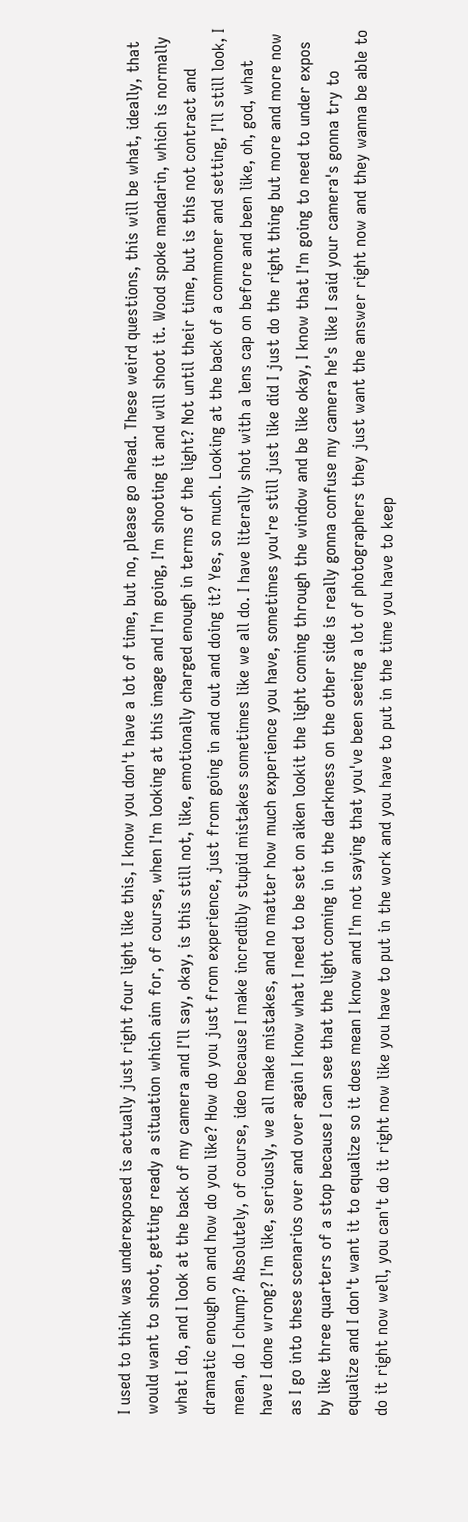I used to think was underexposed is actually just right four light like this, I know you don't have a lot of time, but no, please go ahead. These weird questions, this will be what, ideally, that would want to shoot, getting ready a situation which aim for, of course, when I'm looking at this image and I'm going, I'm shooting it and will shoot it. Wood spoke mandarin, which is normally what I do, and I look at the back of my camera and I'll say, okay, is this still not, like, emotionally charged enough in terms of the light? Not until their time, but is this not contract and dramatic enough on and how do you like? How do you just from experience, just from going in and out and doing it? Yes, so much. Looking at the back of a commoner and setting, I'll still look, I mean, do I chump? Absolutely, of course, ideo because I make incredibly stupid mistakes sometimes like we all do. I have literally shot with a lens cap on before and been like, oh, god, what have I done wrong? I'm like, seriously, we all make mistakes, and no matter how much experience you have, sometimes you're still just like did I just do the right thing but more and more now as I go into these scenarios over and over again I know what I need to be set on aiken lookit the light coming through the window and be like okay, I know that I'm going to need to under expos by like three quarters of a stop because I can see that the light coming in in the darkness on the other side is really gonna confuse my camera he's like I said your camera's gonna try to equalize and I don't want it to equalize so it does mean I know and I'm not saying that you've been seeing a lot of photographers they just want the answer right now and they wanna be able to do it right now well, you can't do it right now like you have to put in the work and you have to put in the time you have to keep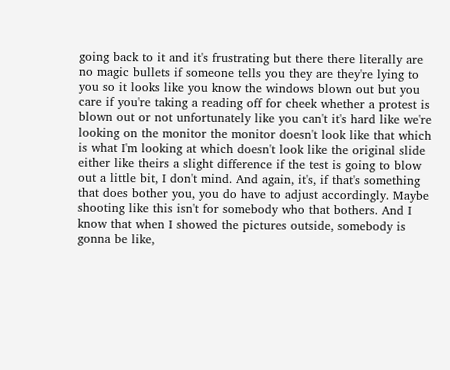going back to it and it's frustrating but there there literally are no magic bullets if someone tells you they are they're lying to you so it looks like you know the windows blown out but you care if you're taking a reading off for cheek whether a protest is blown out or not unfortunately like you can't it's hard like we're looking on the monitor the monitor doesn't look like that which is what I'm looking at which doesn't look like the original slide either like theirs a slight difference if the test is going to blow out a little bit, I don't mind. And again, it's, if that's something that does bother you, you do have to adjust accordingly. Maybe shooting like this isn't for somebody who that bothers. And I know that when I showed the pictures outside, somebody is gonna be like,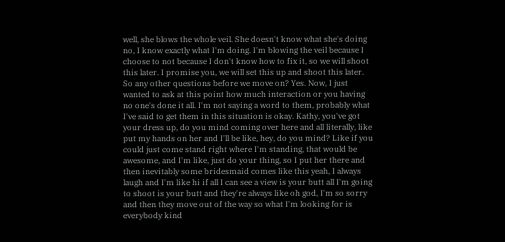well, she blows the whole veil. She doesn't know what she's doing no, I know exactly what I'm doing. I'm blowing the veil because I choose to not because I don't know how to fix it, so we will shoot this later. I promise you, we will set this up and shoot this later. So any other questions before we move on? Yes. Now, I just wanted to ask at this point how much interaction or you having no one's done it all. I'm not saying a word to them, probably what I've said to get them in this situation is okay. Kathy, you've got your dress up, do you mind coming over here and all literally, like put my hands on her and I'll be like, hey, do you mind? Like if you could just come stand right where I'm standing, that would be awesome, and I'm like, just do your thing, so I put her there and then inevitably some bridesmaid comes like this yeah, I always laugh and I'm like hi if all I can see a view is your butt all I'm going to shoot is your butt and they're always like oh god, I'm so sorry and then they move out of the way so what I'm looking for is everybody kind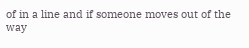of in a line and if someone moves out of the way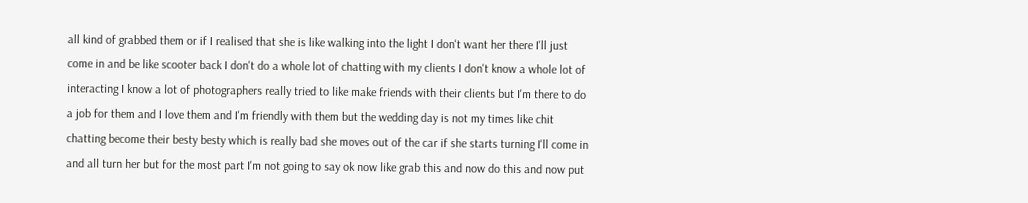all kind of grabbed them or if I realised that she is like walking into the light I don't want her there I'll just come in and be like scooter back I don't do a whole lot of chatting with my clients I don't know a whole lot of interacting I know a lot of photographers really tried to like make friends with their clients but I'm there to do a job for them and I love them and I'm friendly with them but the wedding day is not my times like chit chatting become their besty besty which is really bad she moves out of the car if she starts turning I'll come in and all turn her but for the most part I'm not going to say ok now like grab this and now do this and now put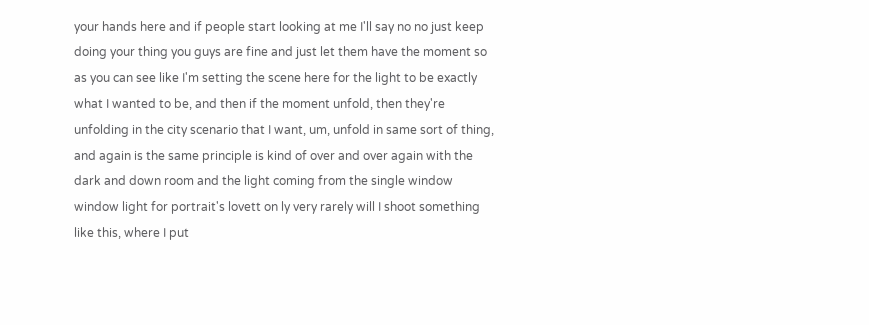your hands here and if people start looking at me I'll say no no just keep doing your thing you guys are fine and just let them have the moment so as you can see like I'm setting the scene here for the light to be exactly what I wanted to be, and then if the moment unfold, then they're unfolding in the city scenario that I want, um, unfold in same sort of thing, and again is the same principle is kind of over and over again with the dark and down room and the light coming from the single window window light for portrait's lovett on ly very rarely will I shoot something like this, where I put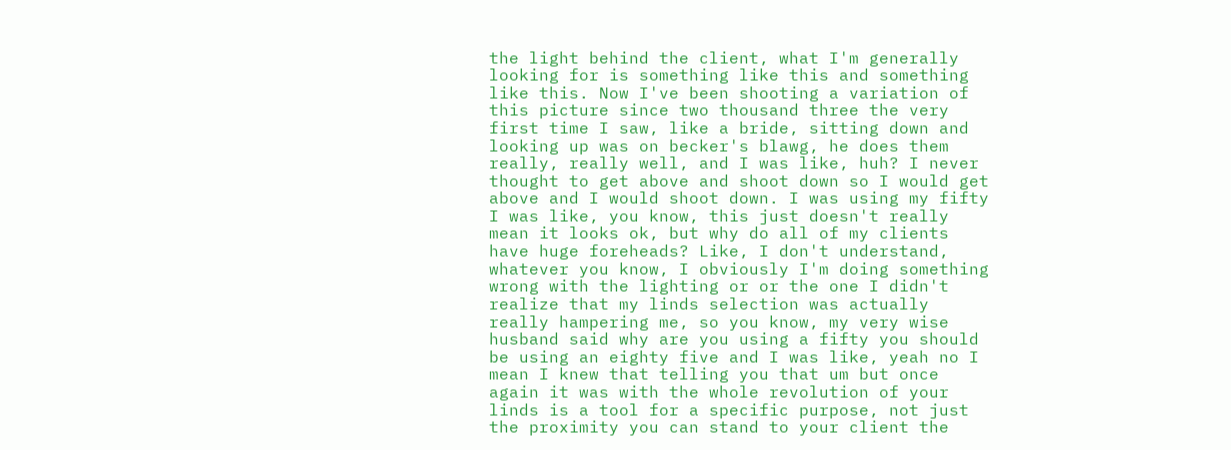the light behind the client, what I'm generally looking for is something like this and something like this. Now I've been shooting a variation of this picture since two thousand three the very first time I saw, like a bride, sitting down and looking up was on becker's blawg, he does them really, really well, and I was like, huh? I never thought to get above and shoot down so I would get above and I would shoot down. I was using my fifty I was like, you know, this just doesn't really mean it looks ok, but why do all of my clients have huge foreheads? Like, I don't understand, whatever you know, I obviously I'm doing something wrong with the lighting or or the one I didn't realize that my linds selection was actually really hampering me, so you know, my very wise husband said why are you using a fifty you should be using an eighty five and I was like, yeah no I mean I knew that telling you that um but once again it was with the whole revolution of your linds is a tool for a specific purpose, not just the proximity you can stand to your client the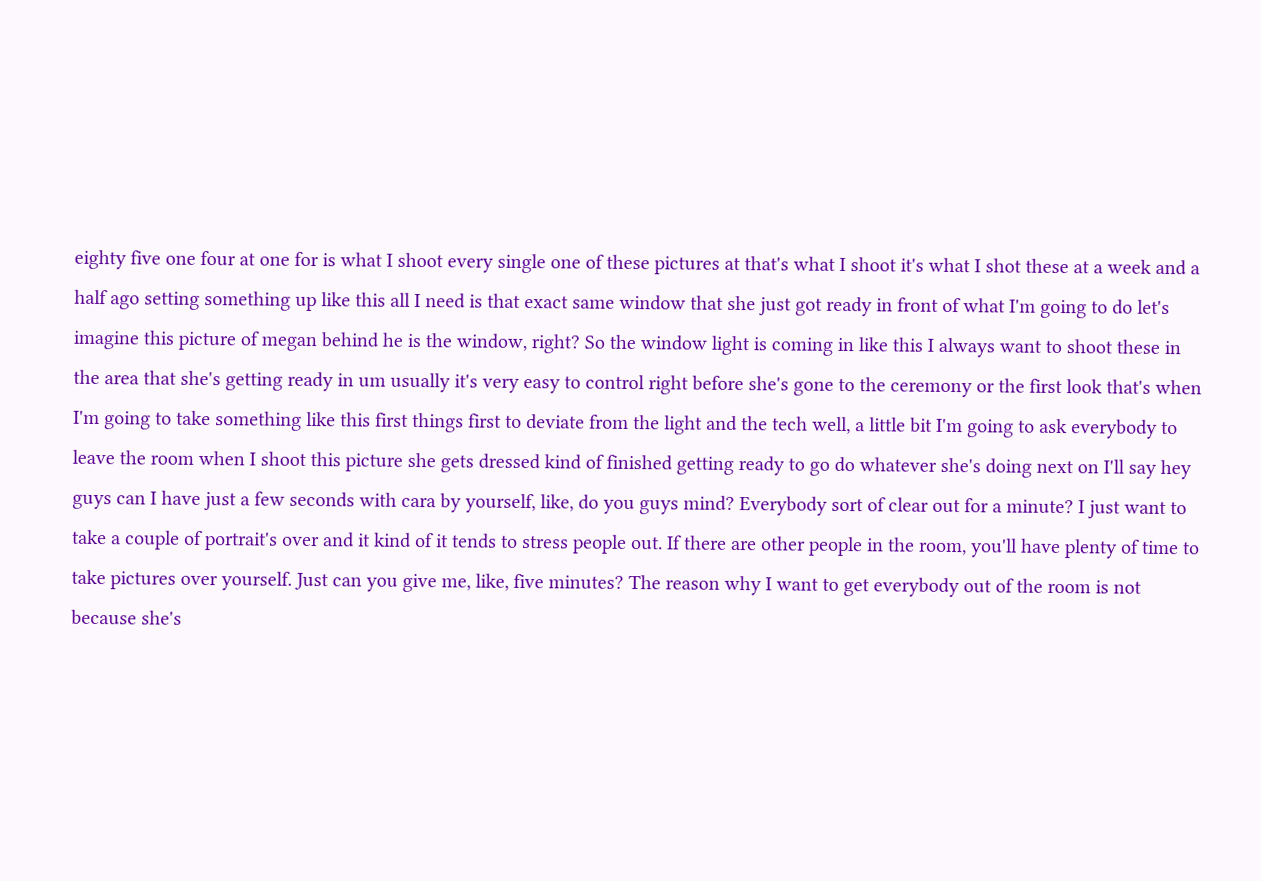eighty five one four at one for is what I shoot every single one of these pictures at that's what I shoot it's what I shot these at a week and a half ago setting something up like this all I need is that exact same window that she just got ready in front of what I'm going to do let's imagine this picture of megan behind he is the window, right? So the window light is coming in like this I always want to shoot these in the area that she's getting ready in um usually it's very easy to control right before she's gone to the ceremony or the first look that's when I'm going to take something like this first things first to deviate from the light and the tech well, a little bit I'm going to ask everybody to leave the room when I shoot this picture she gets dressed kind of finished getting ready to go do whatever she's doing next on I'll say hey guys can I have just a few seconds with cara by yourself, like, do you guys mind? Everybody sort of clear out for a minute? I just want to take a couple of portrait's over and it kind of it tends to stress people out. If there are other people in the room, you'll have plenty of time to take pictures over yourself. Just can you give me, like, five minutes? The reason why I want to get everybody out of the room is not because she's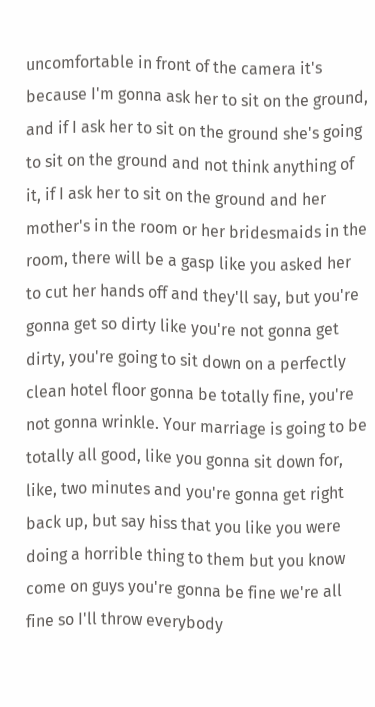uncomfortable in front of the camera it's because I'm gonna ask her to sit on the ground, and if I ask her to sit on the ground she's going to sit on the ground and not think anything of it, if I ask her to sit on the ground and her mother's in the room or her bridesmaids in the room, there will be a gasp like you asked her to cut her hands off and they'll say, but you're gonna get so dirty like you're not gonna get dirty, you're going to sit down on a perfectly clean hotel floor gonna be totally fine, you're not gonna wrinkle. Your marriage is going to be totally all good, like you gonna sit down for, like, two minutes and you're gonna get right back up, but say hiss that you like you were doing a horrible thing to them but you know come on guys you're gonna be fine we're all fine so I'll throw everybody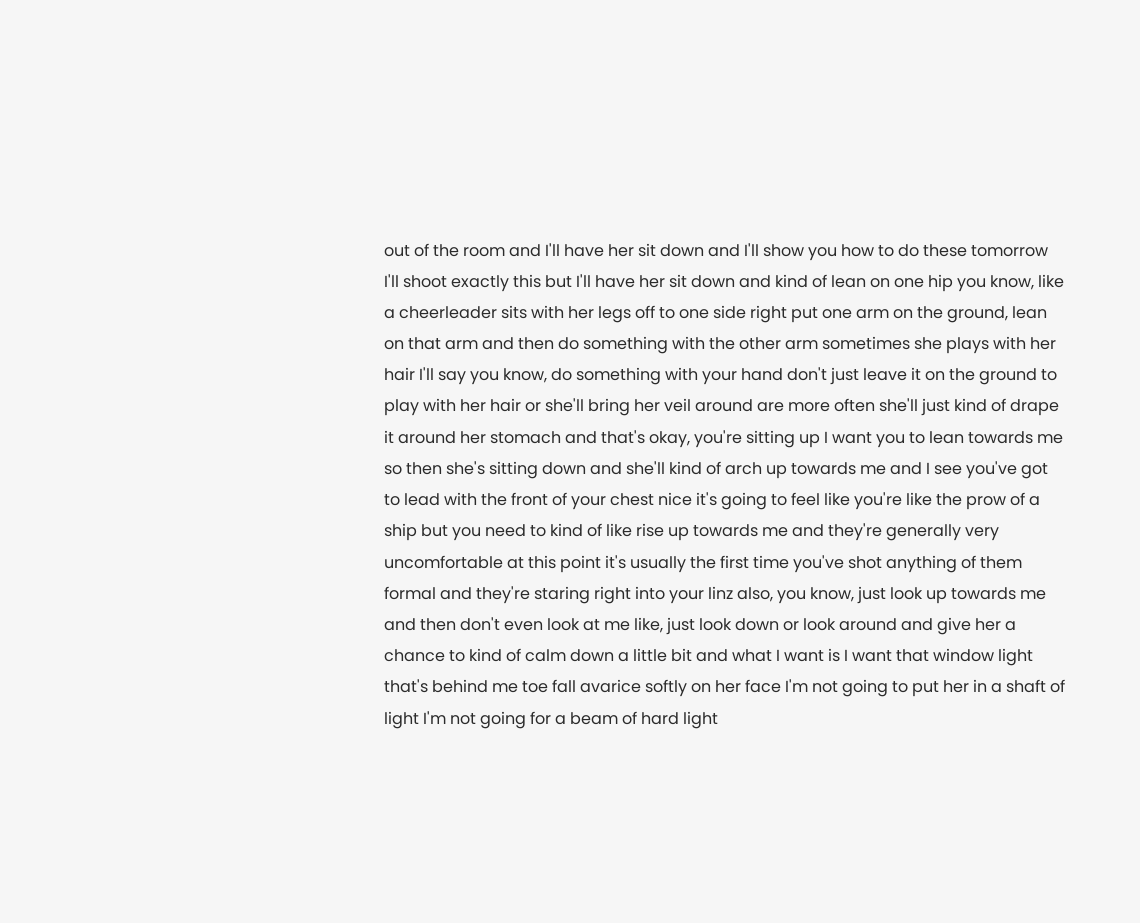out of the room and I'll have her sit down and I'll show you how to do these tomorrow I'll shoot exactly this but I'll have her sit down and kind of lean on one hip you know, like a cheerleader sits with her legs off to one side right put one arm on the ground, lean on that arm and then do something with the other arm sometimes she plays with her hair I'll say you know, do something with your hand don't just leave it on the ground to play with her hair or she'll bring her veil around are more often she'll just kind of drape it around her stomach and that's okay, you're sitting up I want you to lean towards me so then she's sitting down and she'll kind of arch up towards me and I see you've got to lead with the front of your chest nice it's going to feel like you're like the prow of a ship but you need to kind of like rise up towards me and they're generally very uncomfortable at this point it's usually the first time you've shot anything of them formal and they're staring right into your linz also, you know, just look up towards me and then don't even look at me like, just look down or look around and give her a chance to kind of calm down a little bit and what I want is I want that window light that's behind me toe fall avarice softly on her face I'm not going to put her in a shaft of light I'm not going for a beam of hard light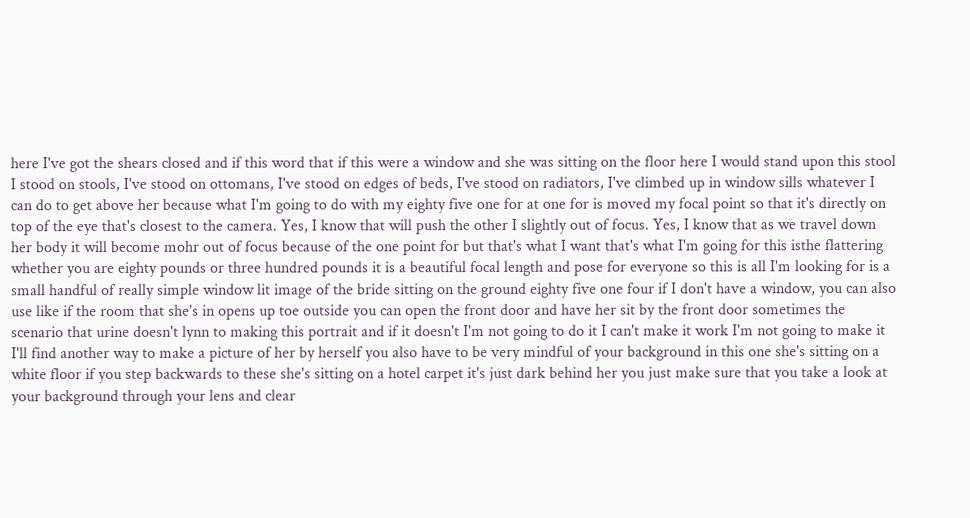here I've got the shears closed and if this word that if this were a window and she was sitting on the floor here I would stand upon this stool I stood on stools, I've stood on ottomans, I've stood on edges of beds, I've stood on radiators, I've climbed up in window sills whatever I can do to get above her because what I'm going to do with my eighty five one for at one for is moved my focal point so that it's directly on top of the eye that's closest to the camera. Yes, I know that will push the other I slightly out of focus. Yes, I know that as we travel down her body it will become mohr out of focus because of the one point for but that's what I want that's what I'm going for this isthe flattering whether you are eighty pounds or three hundred pounds it is a beautiful focal length and pose for everyone so this is all I'm looking for is a small handful of really simple window lit image of the bride sitting on the ground eighty five one four if I don't have a window, you can also use like if the room that she's in opens up toe outside you can open the front door and have her sit by the front door sometimes the scenario that urine doesn't lynn to making this portrait and if it doesn't I'm not going to do it I can't make it work I'm not going to make it I'll find another way to make a picture of her by herself you also have to be very mindful of your background in this one she's sitting on a white floor if you step backwards to these she's sitting on a hotel carpet it's just dark behind her you just make sure that you take a look at your background through your lens and clear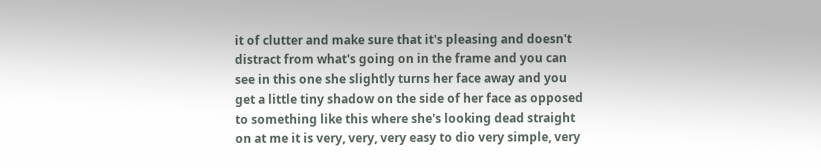it of clutter and make sure that it's pleasing and doesn't distract from what's going on in the frame and you can see in this one she slightly turns her face away and you get a little tiny shadow on the side of her face as opposed to something like this where she's looking dead straight on at me it is very, very, very easy to dio very simple, very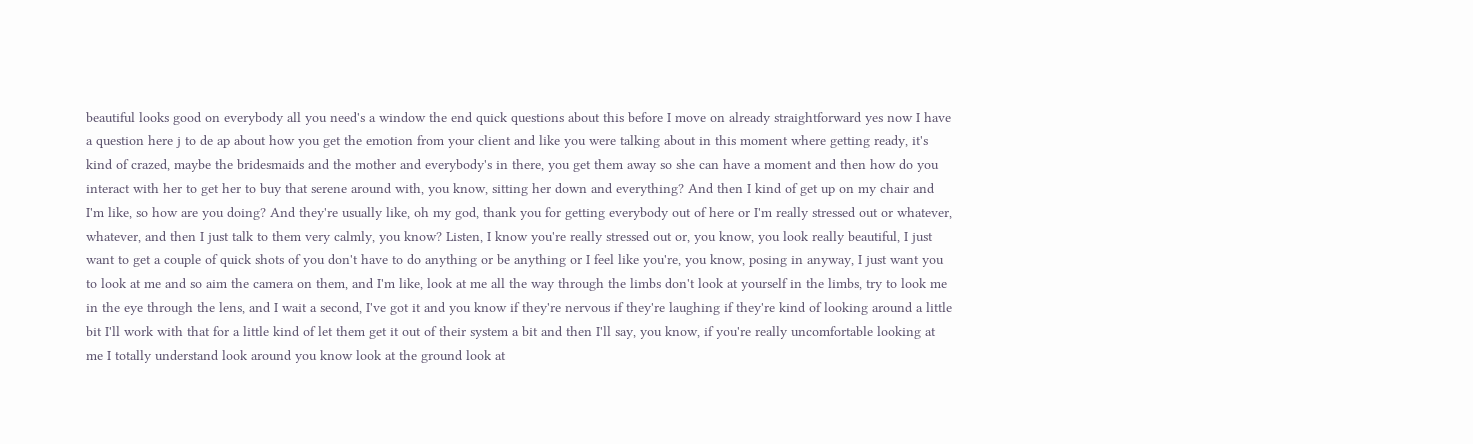beautiful looks good on everybody all you need's a window the end quick questions about this before I move on already straightforward yes now I have a question here j to de ap about how you get the emotion from your client and like you were talking about in this moment where getting ready, it's kind of crazed, maybe the bridesmaids and the mother and everybody's in there, you get them away so she can have a moment and then how do you interact with her to get her to buy that serene around with, you know, sitting her down and everything? And then I kind of get up on my chair and I'm like, so how are you doing? And they're usually like, oh my god, thank you for getting everybody out of here or I'm really stressed out or whatever, whatever, and then I just talk to them very calmly, you know? Listen, I know you're really stressed out or, you know, you look really beautiful, I just want to get a couple of quick shots of you don't have to do anything or be anything or I feel like you're, you know, posing in anyway, I just want you to look at me and so aim the camera on them, and I'm like, look at me all the way through the limbs don't look at yourself in the limbs, try to look me in the eye through the lens, and I wait a second, I've got it and you know if they're nervous if they're laughing if they're kind of looking around a little bit I'll work with that for a little kind of let them get it out of their system a bit and then I'll say, you know, if you're really uncomfortable looking at me I totally understand look around you know look at the ground look at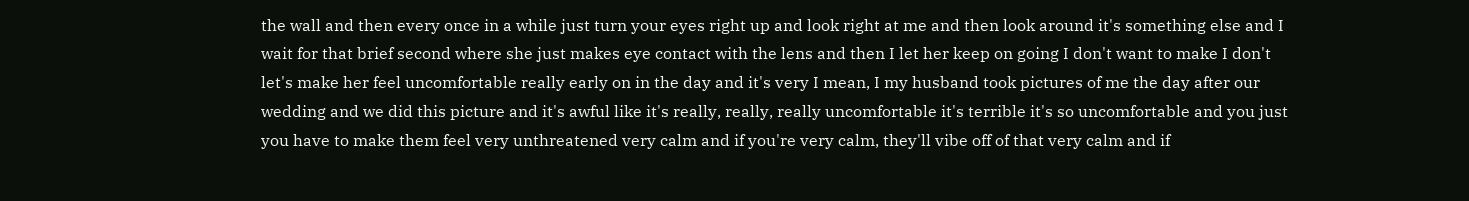the wall and then every once in a while just turn your eyes right up and look right at me and then look around it's something else and I wait for that brief second where she just makes eye contact with the lens and then I let her keep on going I don't want to make I don't let's make her feel uncomfortable really early on in the day and it's very I mean, I my husband took pictures of me the day after our wedding and we did this picture and it's awful like it's really, really, really uncomfortable it's terrible it's so uncomfortable and you just you have to make them feel very unthreatened very calm and if you're very calm, they'll vibe off of that very calm and if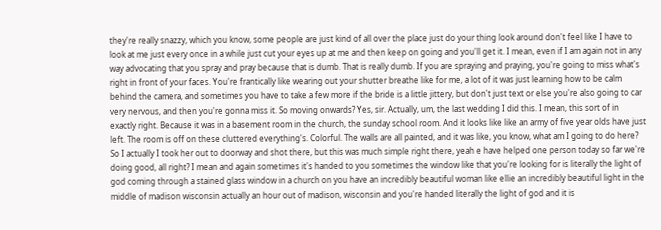they're really snazzy, which you know, some people are just kind of all over the place just do your thing look around don't feel like I have to look at me just every once in a while just cut your eyes up at me and then keep on going and you'll get it. I mean, even if I am again not in any way advocating that you spray and pray because that is dumb. That is really dumb. If you are spraying and praying, you're going to miss what's right in front of your faces. You're frantically like wearing out your shutter breathe like for me, a lot of it was just learning how to be calm behind the camera, and sometimes you have to take a few more if the bride is a little jittery, but don't just text or else you're also going to car very nervous, and then you're gonna miss it. So moving onwards? Yes, sir. Actually, um, the last wedding I did this. I mean, this sort of in exactly right. Because it was in a basement room in the church, the sunday school room. And it looks like like an army of five year olds have just left. The room is off on these cluttered everything's. Colorful. The walls are all painted, and it was like, you know, what am I going to do here? So I actually I took her out to doorway and shot there, but this was much simple right there, yeah e have helped one person today so far we're doing good, all right? I mean and again sometimes it's handed to you sometimes the window like that you're looking for is literally the light of god coming through a stained glass window in a church on you have an incredibly beautiful woman like ellie an incredibly beautiful light in the middle of madison wisconsin actually an hour out of madison, wisconsin and you're handed literally the light of god and it is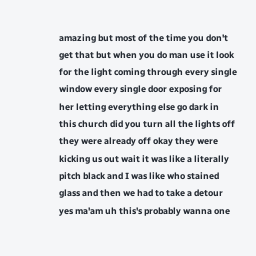amazing but most of the time you don't get that but when you do man use it look for the light coming through every single window every single door exposing for her letting everything else go dark in this church did you turn all the lights off they were already off okay they were kicking us out wait it was like a literally pitch black and I was like who stained glass and then we had to take a detour yes ma'am uh this's probably wanna one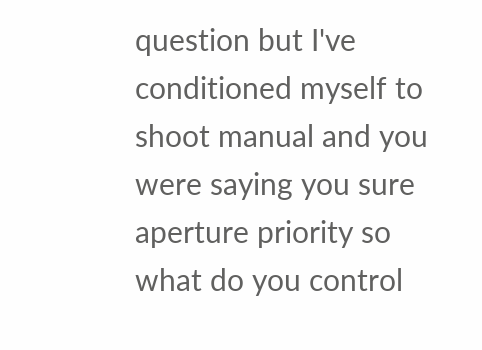question but I've conditioned myself to shoot manual and you were saying you sure aperture priority so what do you control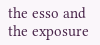the esso and the exposure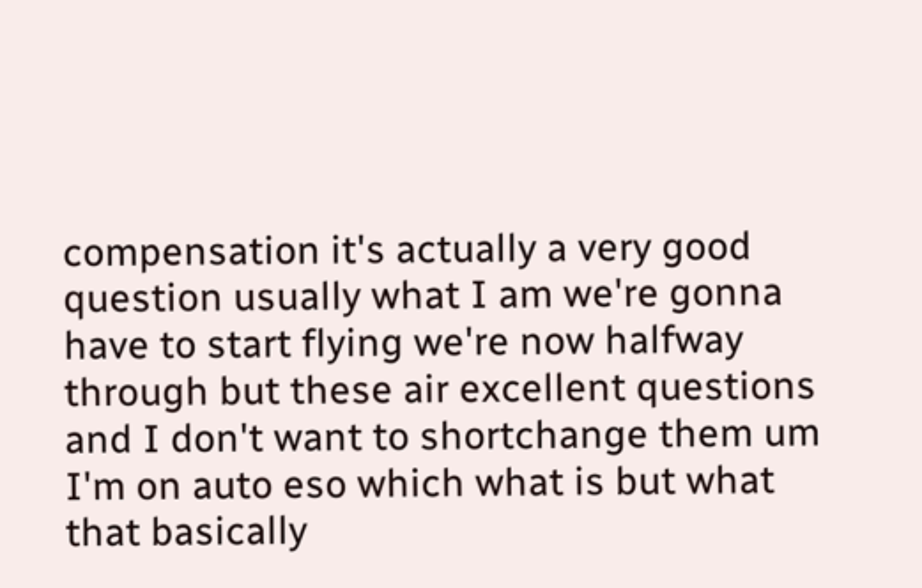compensation it's actually a very good question usually what I am we're gonna have to start flying we're now halfway through but these air excellent questions and I don't want to shortchange them um I'm on auto eso which what is but what that basically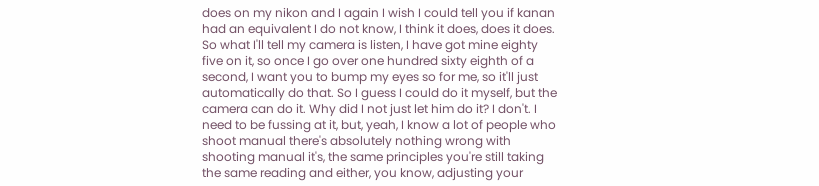does on my nikon and I again I wish I could tell you if kanan had an equivalent I do not know, I think it does, does it does. So what I'll tell my camera is listen, I have got mine eighty five on it, so once I go over one hundred sixty eighth of a second, I want you to bump my eyes so for me, so it'll just automatically do that. So I guess I could do it myself, but the camera can do it. Why did I not just let him do it? I don't. I need to be fussing at it, but, yeah, I know a lot of people who shoot manual there's absolutely nothing wrong with shooting manual it's, the same principles you're still taking the same reading and either, you know, adjusting your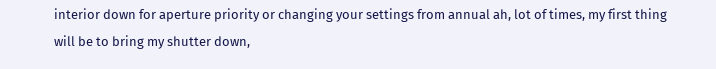interior down for aperture priority or changing your settings from annual ah, lot of times, my first thing will be to bring my shutter down,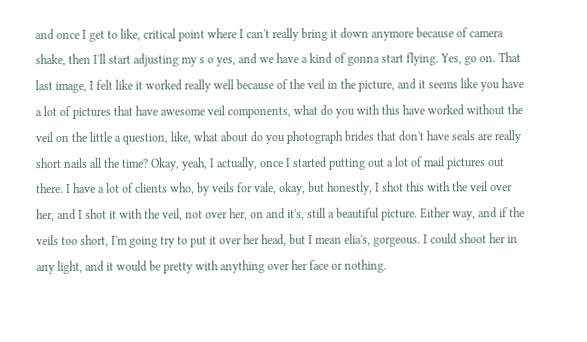and once I get to like, critical point where I can't really bring it down anymore because of camera shake, then I'll start adjusting my s o yes, and we have a kind of gonna start flying. Yes, go on. That last image, I felt like it worked really well because of the veil in the picture, and it seems like you have a lot of pictures that have awesome veil components, what do you with this have worked without the veil on the little a question, like, what about do you photograph brides that don't have seals are really short nails all the time? Okay, yeah, I actually, once I started putting out a lot of mail pictures out there. I have a lot of clients who, by veils for vale, okay, but honestly, I shot this with the veil over her, and I shot it with the veil, not over her, on and it's, still a beautiful picture. Either way, and if the veils too short, I'm going try to put it over her head, but I mean elia's, gorgeous. I could shoot her in any light, and it would be pretty with anything over her face or nothing.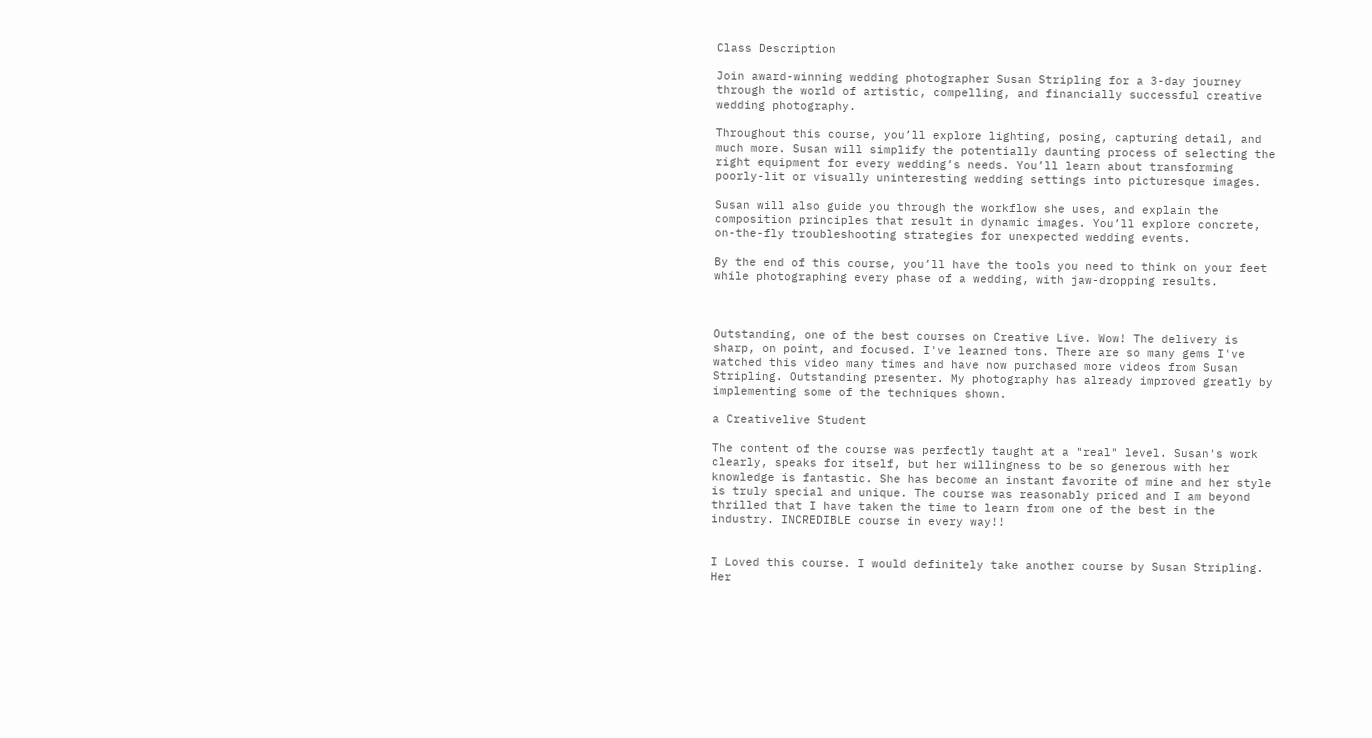Class Description

Join award-winning wedding photographer Susan Stripling for a 3-day journey through the world of artistic, compelling, and financially successful creative wedding photography.

Throughout this course, you’ll explore lighting, posing, capturing detail, and much more. Susan will simplify the potentially daunting process of selecting the right equipment for every wedding’s needs. You’ll learn about transforming poorly-lit or visually uninteresting wedding settings into picturesque images.

Susan will also guide you through the workflow she uses, and explain the composition principles that result in dynamic images. You’ll explore concrete, on-the-fly troubleshooting strategies for unexpected wedding events.

By the end of this course, you’ll have the tools you need to think on your feet while photographing every phase of a wedding, with jaw-dropping results.



Outstanding, one of the best courses on Creative Live. Wow! The delivery is sharp, on point, and focused. I've learned tons. There are so many gems I've watched this video many times and have now purchased more videos from Susan Stripling. Outstanding presenter. My photography has already improved greatly by implementing some of the techniques shown.

a Creativelive Student

The content of the course was perfectly taught at a "real" level. Susan's work clearly, speaks for itself, but her willingness to be so generous with her knowledge is fantastic. She has become an instant favorite of mine and her style is truly special and unique. The course was reasonably priced and I am beyond thrilled that I have taken the time to learn from one of the best in the industry. INCREDIBLE course in every way!!


I Loved this course. I would definitely take another course by Susan Stripling. Her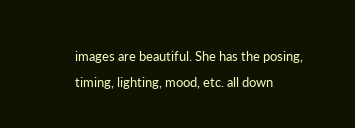images are beautiful. She has the posing, timing, lighting, mood, etc. all down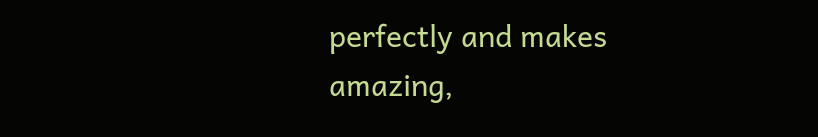perfectly and makes amazing,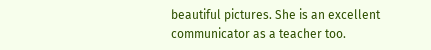beautiful pictures. She is an excellent communicator as a teacher too.